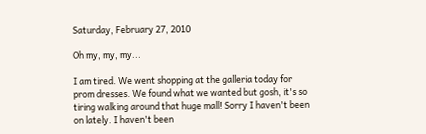Saturday, February 27, 2010

Oh my, my, my...

I am tired. We went shopping at the galleria today for prom dresses. We found what we wanted but gosh, it's so tiring walking around that huge mall! Sorry I haven't been on lately. I haven't been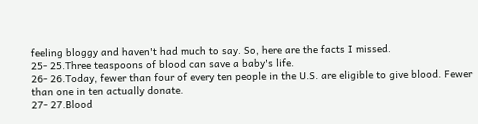feeling bloggy and haven't had much to say. So, here are the facts I missed.
25- 25.Three teaspoons of blood can save a baby's life.
26- 26.Today, fewer than four of every ten people in the U.S. are eligible to give blood. Fewer than one in ten actually donate.
27- 27.Blood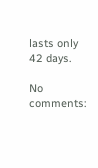lasts only 42 days.

No comments: